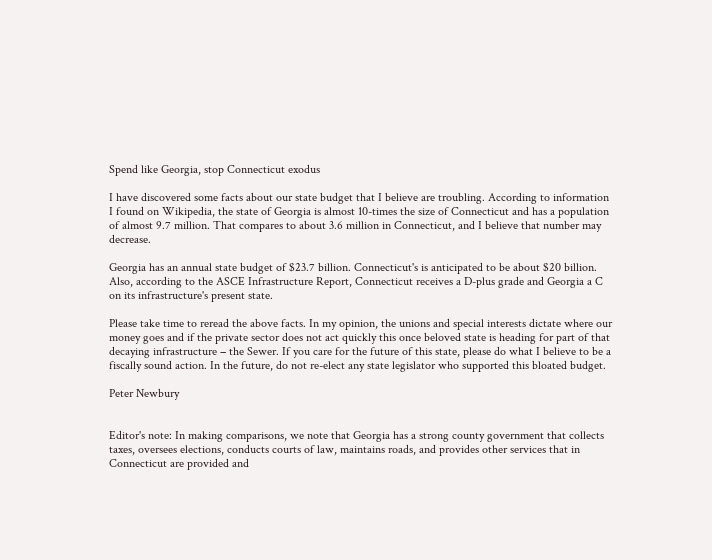Spend like Georgia, stop Connecticut exodus

I have discovered some facts about our state budget that I believe are troubling. According to information I found on Wikipedia, the state of Georgia is almost 10-times the size of Connecticut and has a population of almost 9.7 million. That compares to about 3.6 million in Connecticut, and I believe that number may decrease.

Georgia has an annual state budget of $23.7 billion. Connecticut's is anticipated to be about $20 billion. Also, according to the ASCE Infrastructure Report, Connecticut receives a D-plus grade and Georgia a C on its infrastructure's present state.

Please take time to reread the above facts. In my opinion, the unions and special interests dictate where our money goes and if the private sector does not act quickly this once beloved state is heading for part of that decaying infrastructure − the Sewer. If you care for the future of this state, please do what I believe to be a fiscally sound action. In the future, do not re-elect any state legislator who supported this bloated budget.

Peter Newbury


Editor's note: In making comparisons, we note that Georgia has a strong county government that collects taxes, oversees elections, conducts courts of law, maintains roads, and provides other services that in Connecticut are provided and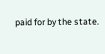paid for by the state.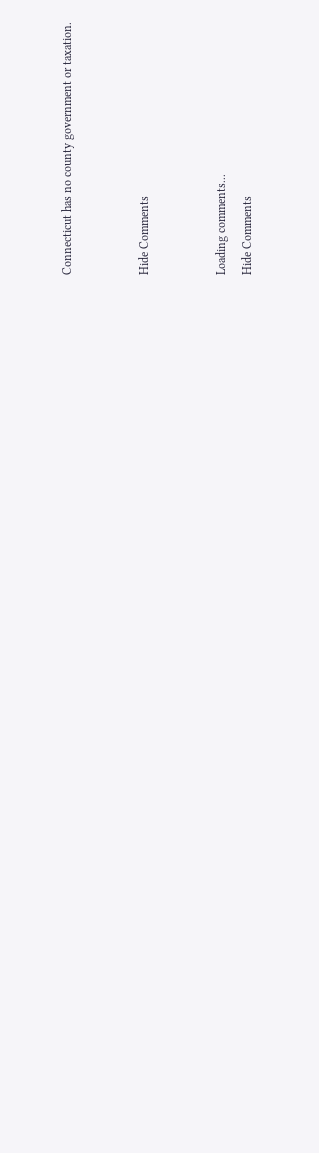Connecticut has no county government or taxation.


Hide Comments


Loading comments...
Hide Comments